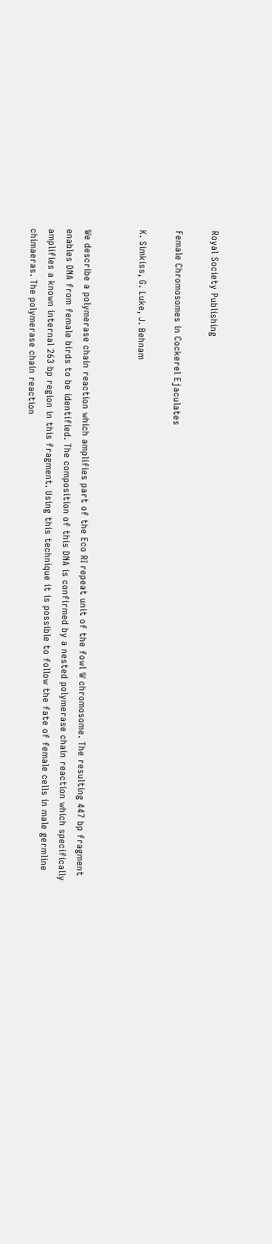Royal Society Publishing

Female Chromosomes in Cockerel Ejaculates

K. Simkiss, G. Luke, J. Behnam


We describe a polymerase chain reaction which amplifies part of the Eco RI repeat unit of the fowl W chromosome. The resulting 447 bp fragment enables DNA from female birds to be identified. The composition of this DNA is confirmed by a nested polymerase chain reaction which specifically amplifies a known internal 263 bp region in this fragment. Using this technique it is possible to follow the fate of female cells in male germline chimaeras. The polymerase chain reaction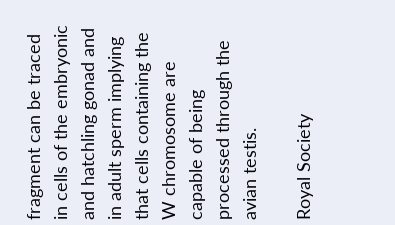fragment can be traced in cells of the embryonic and hatchling gonad and in adult sperm implying that cells containing the W chromosome are capable of being processed through the avian testis.

Royal Society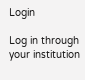Login

Log in through your institution